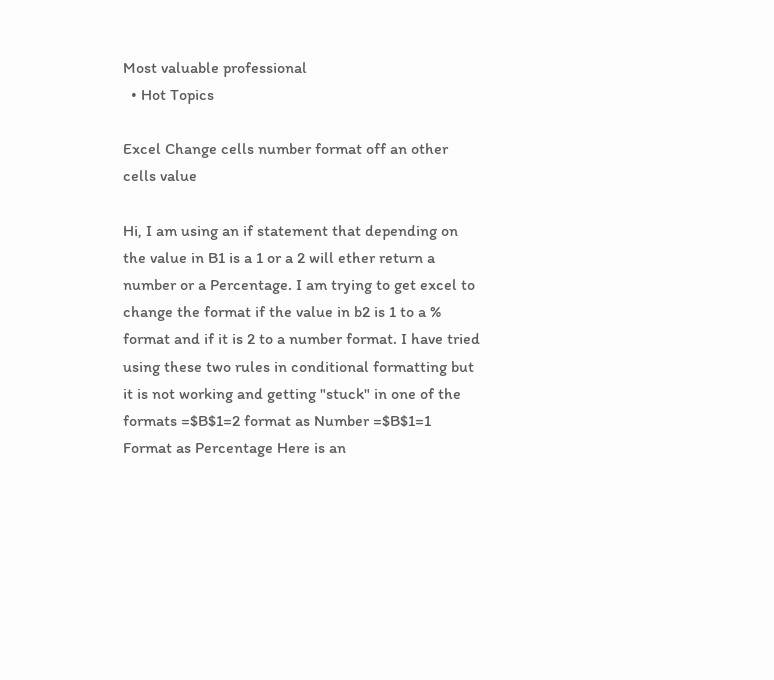Most valuable professional
  • Hot Topics

Excel Change cells number format off an other cells value

Hi, I am using an if statement that depending on the value in B1 is a 1 or a 2 will ether return a number or a Percentage. I am trying to get excel to change the format if the value in b2 is 1 to a % format and if it is 2 to a number format. I have tried using these two rules in conditional formatting but it is not working and getting "stuck" in one of the formats =$B$1=2 format as Number =$B$1=1 Format as Percentage Here is an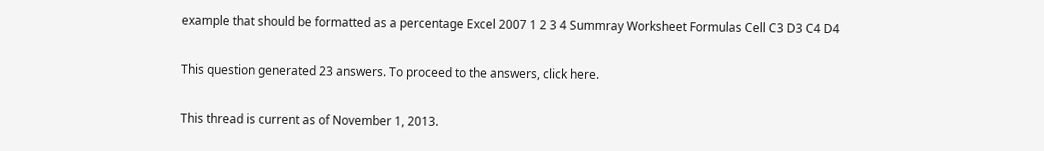example that should be formatted as a percentage Excel 2007 1 2 3 4 Summray Worksheet Formulas Cell C3 D3 C4 D4

This question generated 23 answers. To proceed to the answers, click here.

This thread is current as of November 1, 2013.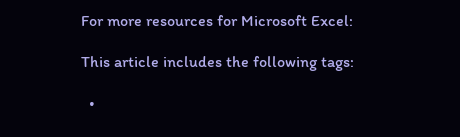For more resources for Microsoft Excel:

This article includes the following tags:

  •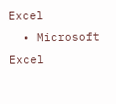Excel
  • Microsoft Excel